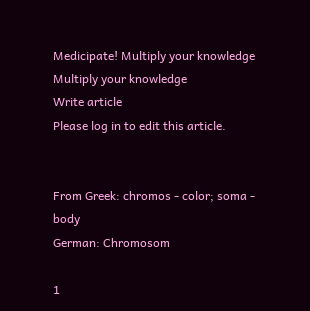Medicipate! Multiply your knowledge
Multiply your knowledge
Write article
Please log in to edit this article.


From Greek: chromos - color; soma - body
German: Chromosom

1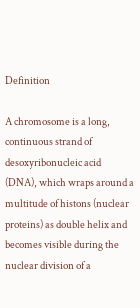Definition

A chromosome is a long, continuous strand of desoxyribonucleic acid (DNA), which wraps around a multitude of histons (nuclear proteins) as double helix and becomes visible during the nuclear division of a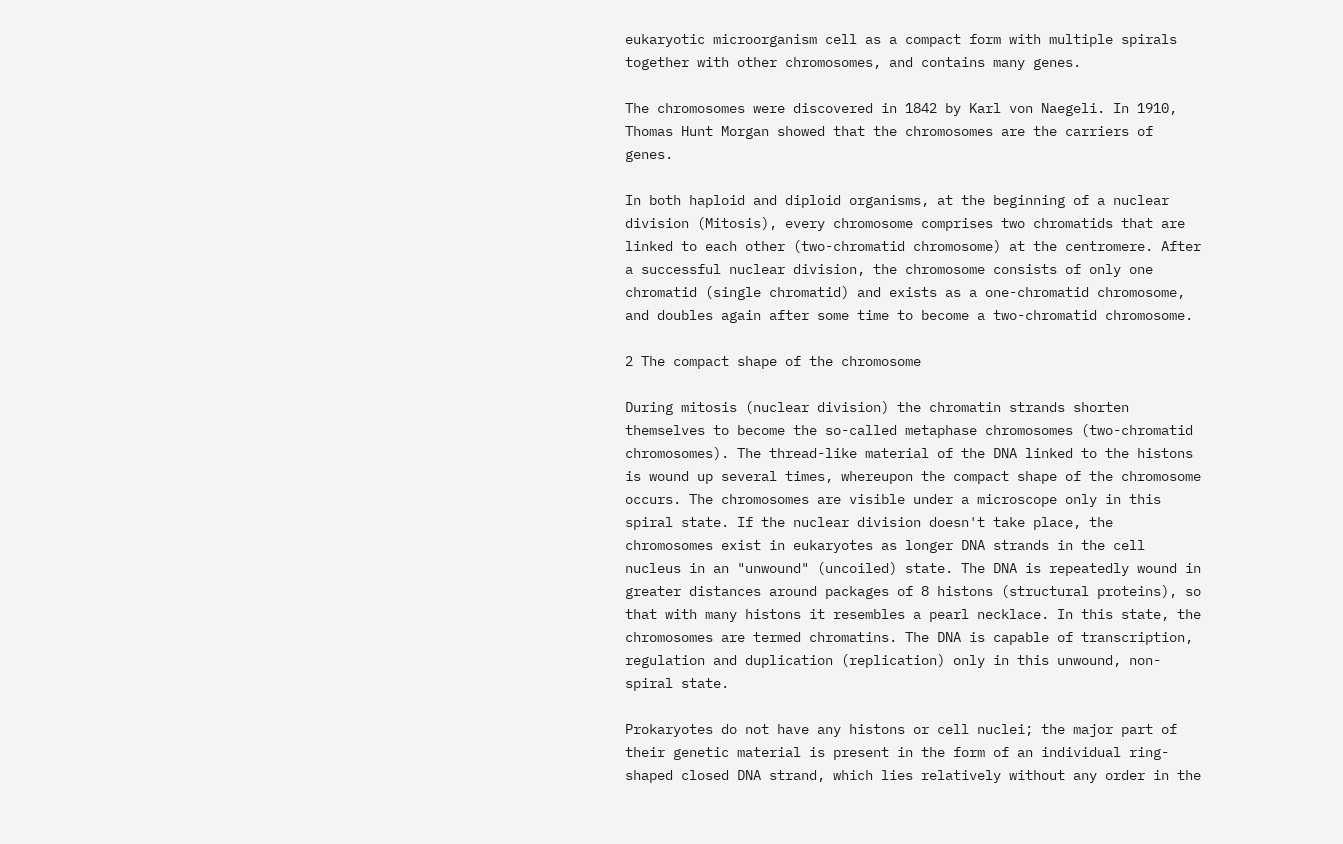eukaryotic microorganism cell as a compact form with multiple spirals together with other chromosomes, and contains many genes.

The chromosomes were discovered in 1842 by Karl von Naegeli. In 1910, Thomas Hunt Morgan showed that the chromosomes are the carriers of genes.

In both haploid and diploid organisms, at the beginning of a nuclear division (Mitosis), every chromosome comprises two chromatids that are linked to each other (two-chromatid chromosome) at the centromere. After a successful nuclear division, the chromosome consists of only one chromatid (single chromatid) and exists as a one-chromatid chromosome, and doubles again after some time to become a two-chromatid chromosome.

2 The compact shape of the chromosome

During mitosis (nuclear division) the chromatin strands shorten themselves to become the so-called metaphase chromosomes (two-chromatid chromosomes). The thread-like material of the DNA linked to the histons is wound up several times, whereupon the compact shape of the chromosome occurs. The chromosomes are visible under a microscope only in this spiral state. If the nuclear division doesn't take place, the chromosomes exist in eukaryotes as longer DNA strands in the cell nucleus in an "unwound" (uncoiled) state. The DNA is repeatedly wound in greater distances around packages of 8 histons (structural proteins), so that with many histons it resembles a pearl necklace. In this state, the chromosomes are termed chromatins. The DNA is capable of transcription, regulation and duplication (replication) only in this unwound, non-spiral state.

Prokaryotes do not have any histons or cell nuclei; the major part of their genetic material is present in the form of an individual ring-shaped closed DNA strand, which lies relatively without any order in the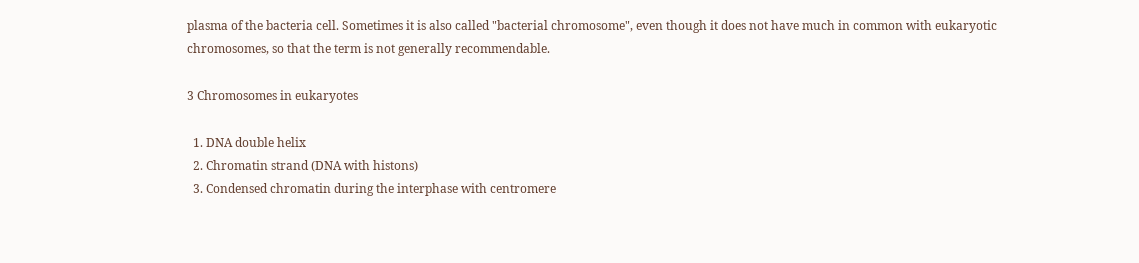plasma of the bacteria cell. Sometimes it is also called "bacterial chromosome", even though it does not have much in common with eukaryotic chromosomes, so that the term is not generally recommendable.

3 Chromosomes in eukaryotes

  1. DNA double helix
  2. Chromatin strand (DNA with histons)
  3. Condensed chromatin during the interphase with centromere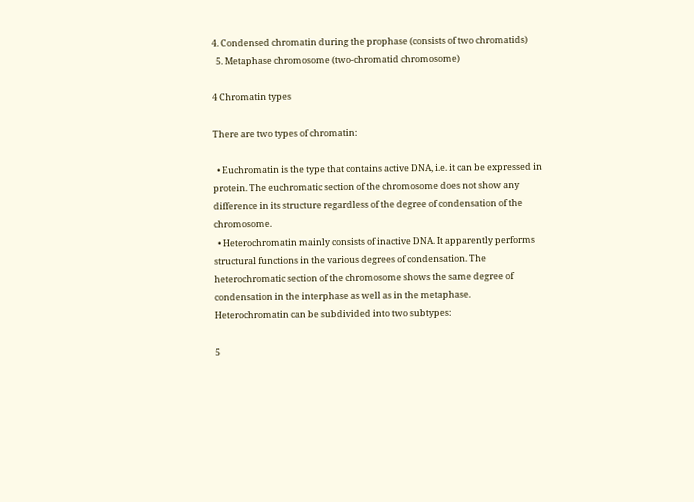4. Condensed chromatin during the prophase (consists of two chromatids)
  5. Metaphase chromosome (two-chromatid chromosome)

4 Chromatin types

There are two types of chromatin:

  • Euchromatin is the type that contains active DNA, i.e. it can be expressed in protein. The euchromatic section of the chromosome does not show any difference in its structure regardless of the degree of condensation of the chromosome.
  • Heterochromatin mainly consists of inactive DNA. It apparently performs structural functions in the various degrees of condensation. The heterochromatic section of the chromosome shows the same degree of condensation in the interphase as well as in the metaphase. Heterochromatin can be subdivided into two subtypes:

5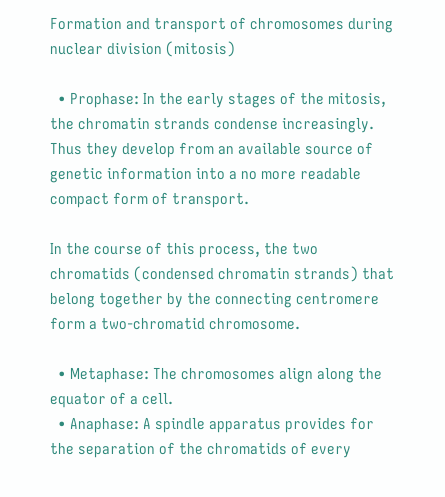Formation and transport of chromosomes during nuclear division (mitosis)

  • Prophase: In the early stages of the mitosis, the chromatin strands condense increasingly. Thus they develop from an available source of genetic information into a no more readable compact form of transport.

In the course of this process, the two chromatids (condensed chromatin strands) that belong together by the connecting centromere form a two-chromatid chromosome.

  • Metaphase: The chromosomes align along the equator of a cell.
  • Anaphase: A spindle apparatus provides for the separation of the chromatids of every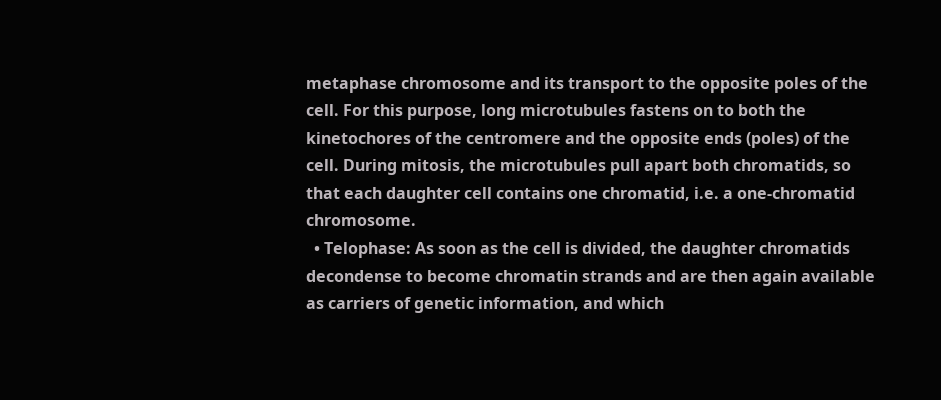metaphase chromosome and its transport to the opposite poles of the cell. For this purpose, long microtubules fastens on to both the kinetochores of the centromere and the opposite ends (poles) of the cell. During mitosis, the microtubules pull apart both chromatids, so that each daughter cell contains one chromatid, i.e. a one-chromatid chromosome.
  • Telophase: As soon as the cell is divided, the daughter chromatids decondense to become chromatin strands and are then again available as carriers of genetic information, and which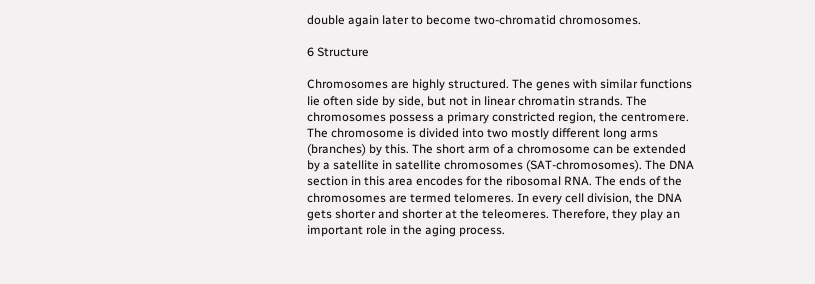double again later to become two-chromatid chromosomes.

6 Structure

Chromosomes are highly structured. The genes with similar functions lie often side by side, but not in linear chromatin strands. The chromosomes possess a primary constricted region, the centromere. The chromosome is divided into two mostly different long arms (branches) by this. The short arm of a chromosome can be extended by a satellite in satellite chromosomes (SAT-chromosomes). The DNA section in this area encodes for the ribosomal RNA. The ends of the chromosomes are termed telomeres. In every cell division, the DNA gets shorter and shorter at the teleomeres. Therefore, they play an important role in the aging process.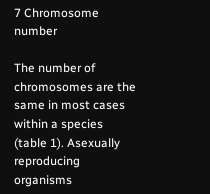7 Chromosome number

The number of chromosomes are the same in most cases within a species (table 1). Asexually reproducing organisms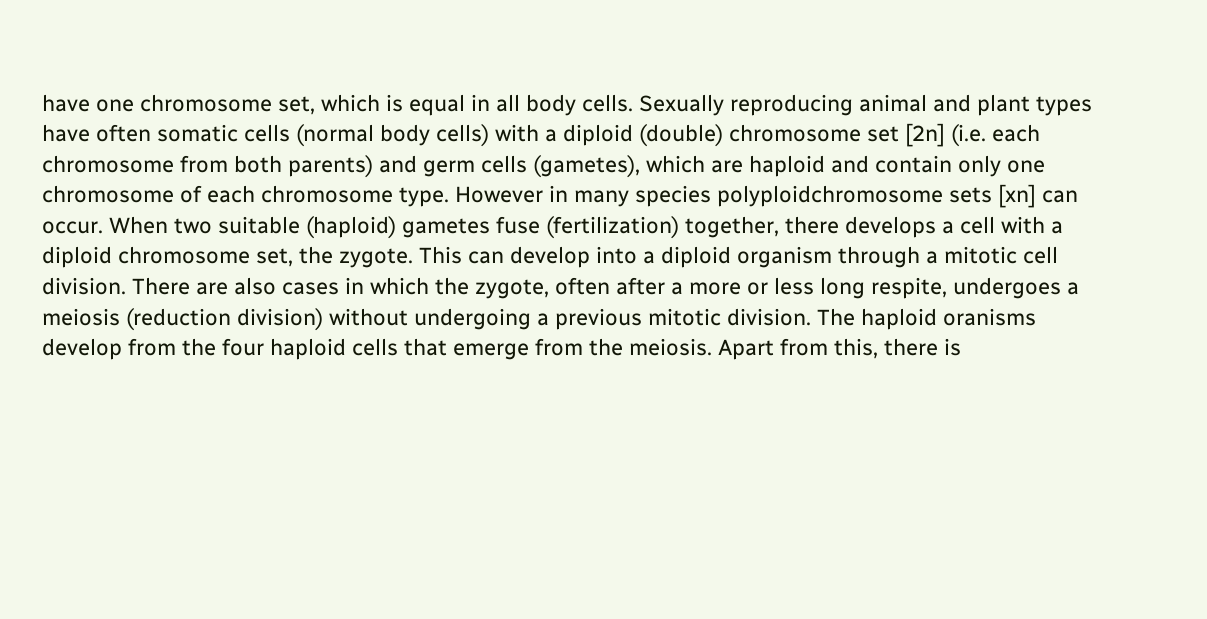have one chromosome set, which is equal in all body cells. Sexually reproducing animal and plant types have often somatic cells (normal body cells) with a diploid (double) chromosome set [2n] (i.e. each chromosome from both parents) and germ cells (gametes), which are haploid and contain only one chromosome of each chromosome type. However in many species polyploidchromosome sets [xn] can occur. When two suitable (haploid) gametes fuse (fertilization) together, there develops a cell with a diploid chromosome set, the zygote. This can develop into a diploid organism through a mitotic cell division. There are also cases in which the zygote, often after a more or less long respite, undergoes a meiosis (reduction division) without undergoing a previous mitotic division. The haploid oranisms develop from the four haploid cells that emerge from the meiosis. Apart from this, there is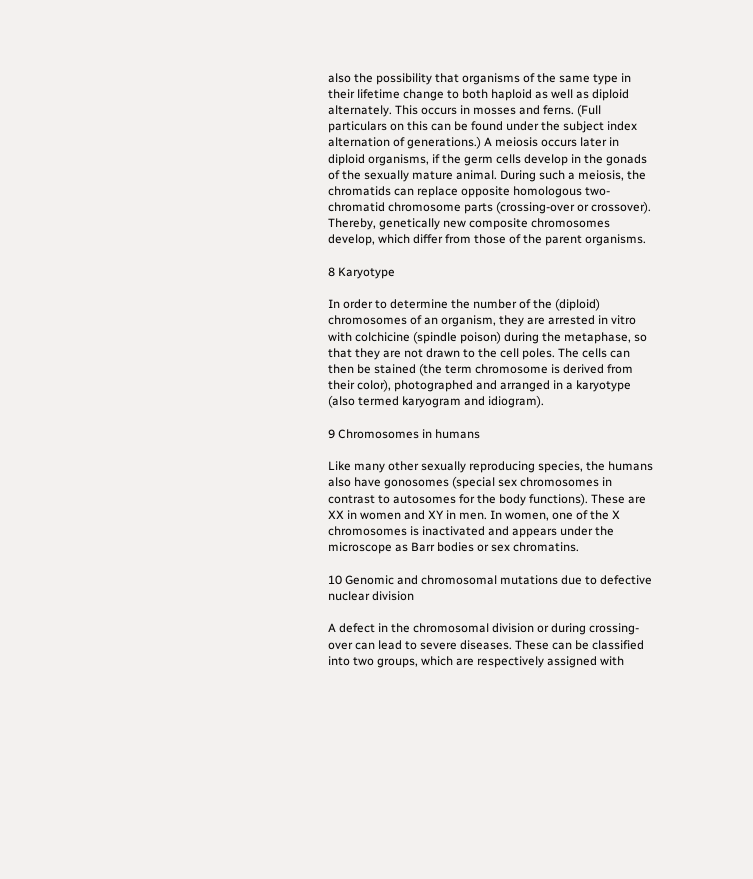also the possibility that organisms of the same type in their lifetime change to both haploid as well as diploid alternately. This occurs in mosses and ferns. (Full particulars on this can be found under the subject index alternation of generations.) A meiosis occurs later in diploid organisms, if the germ cells develop in the gonads of the sexually mature animal. During such a meiosis, the chromatids can replace opposite homologous two-chromatid chromosome parts (crossing-over or crossover). Thereby, genetically new composite chromosomes develop, which differ from those of the parent organisms.

8 Karyotype

In order to determine the number of the (diploid) chromosomes of an organism, they are arrested in vitro with colchicine (spindle poison) during the metaphase, so that they are not drawn to the cell poles. The cells can then be stained (the term chromosome is derived from their color), photographed and arranged in a karyotype (also termed karyogram and idiogram).

9 Chromosomes in humans

Like many other sexually reproducing species, the humans also have gonosomes (special sex chromosomes in contrast to autosomes for the body functions). These are XX in women and XY in men. In women, one of the X chromosomes is inactivated and appears under the microscope as Barr bodies or sex chromatins.

10 Genomic and chromosomal mutations due to defective nuclear division

A defect in the chromosomal division or during crossing-over can lead to severe diseases. These can be classified into two groups, which are respectively assigned with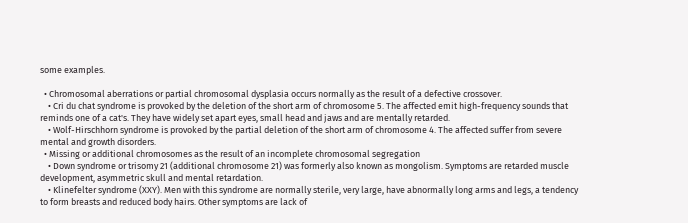some examples.

  • Chromosomal aberrations or partial chromosomal dysplasia occurs normally as the result of a defective crossover.
    • Cri du chat syndrome is provoked by the deletion of the short arm of chromosome 5. The affected emit high-frequency sounds that reminds one of a cat's. They have widely set apart eyes, small head and jaws and are mentally retarded.
    • Wolf-Hirschhorn syndrome is provoked by the partial deletion of the short arm of chromosome 4. The affected suffer from severe mental and growth disorders.
  • Missing or additional chromosomes as the result of an incomplete chromosomal segregation
    • Down syndrome or trisomy 21 (additional chromosome 21) was formerly also known as mongolism. Symptoms are retarded muscle development, asymmetric skull and mental retardation.
    • Klinefelter syndrome (XXY). Men with this syndrome are normally sterile, very large, have abnormally long arms and legs, a tendency to form breasts and reduced body hairs. Other symptoms are lack of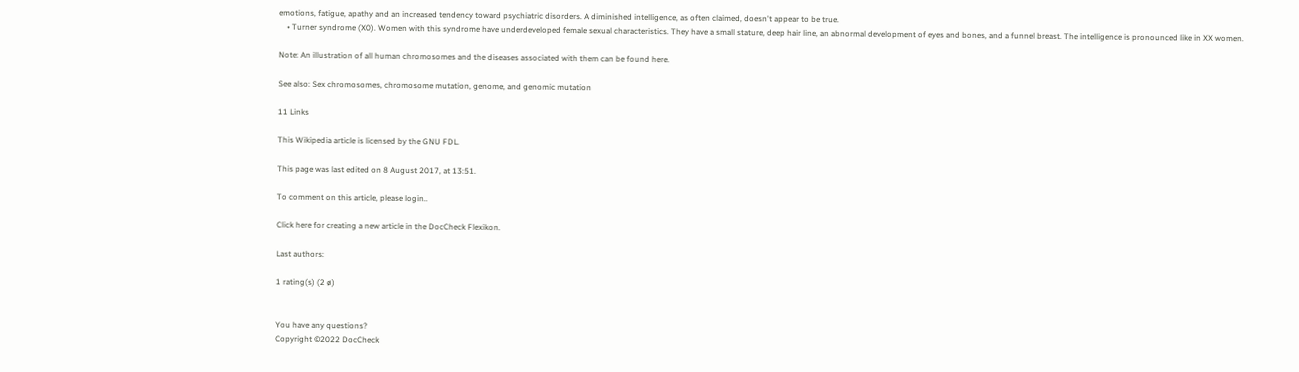emotions, fatigue, apathy and an increased tendency toward psychiatric disorders. A diminished intelligence, as often claimed, doesn't appear to be true.
    • Turner syndrome (X0). Women with this syndrome have underdeveloped female sexual characteristics. They have a small stature, deep hair line, an abnormal development of eyes and bones, and a funnel breast. The intelligence is pronounced like in XX women.

Note: An illustration of all human chromosomes and the diseases associated with them can be found here.

See also: Sex chromosomes, chromosome mutation, genome, and genomic mutation

11 Links

This Wikipedia article is licensed by the GNU FDL.

This page was last edited on 8 August 2017, at 13:51.

To comment on this article, please login..

Click here for creating a new article in the DocCheck Flexikon.

Last authors:

1 rating(s) (2 ø)


You have any questions?
Copyright ©2022 DocCheck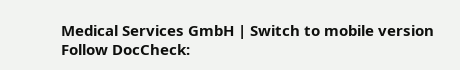Medical Services GmbH | Switch to mobile version
Follow DocCheck: